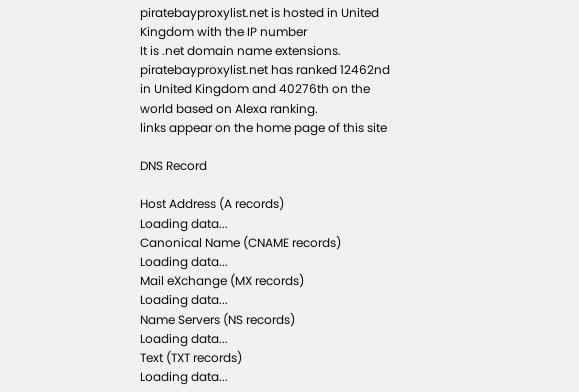piratebayproxylist.net is hosted in United Kingdom with the IP number
It is .net domain name extensions.
piratebayproxylist.net has ranked 12462nd in United Kingdom and 40276th on the world based on Alexa ranking.
links appear on the home page of this site

DNS Record

Host Address (A records)
Loading data...
Canonical Name (CNAME records)
Loading data...
Mail eXchange (MX records)
Loading data...
Name Servers (NS records)
Loading data...
Text (TXT records)
Loading data...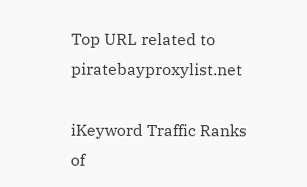Top URL related to piratebayproxylist.net

iKeyword Traffic Ranks of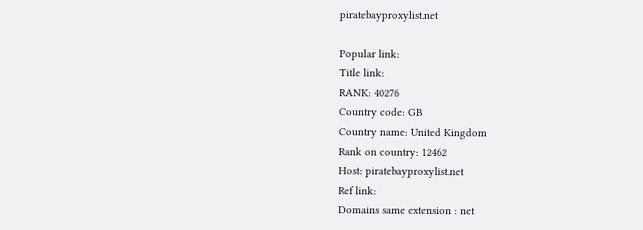piratebayproxylist.net

Popular link:
Title link:
RANK: 40276
Country code: GB
Country name: United Kingdom
Rank on country: 12462
Host: piratebayproxylist.net
Ref link:
Domains same extension : net